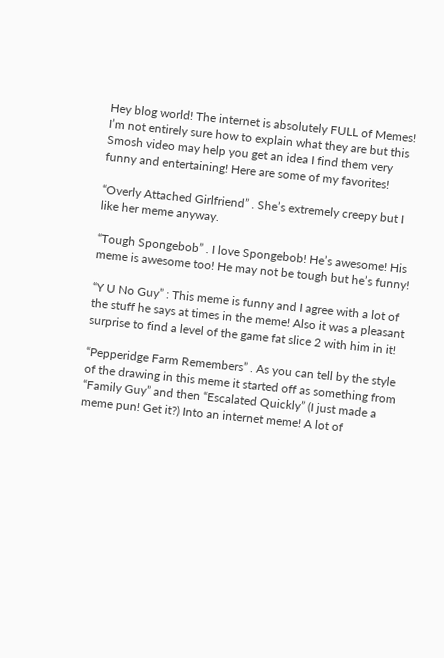Hey blog world! The internet is absolutely FULL of Memes! I’m not entirely sure how to explain what they are but this Smosh video may help you get an idea I find them very funny and entertaining! Here are some of my favorites!

“Overly Attached Girlfriend” . She’s extremely creepy but I like her meme anyway.

“Tough Spongebob” . I love Spongebob! He’s awesome! His meme is awesome too! He may not be tough but he’s funny!

“Y U No Guy” : This meme is funny and I agree with a lot of the stuff he says at times in the meme! Also it was a pleasant surprise to find a level of the game fat slice 2 with him in it!

“Pepperidge Farm Remembers” . As you can tell by the style of the drawing in this meme it started off as something from “Family Guy” and then “Escalated Quickly” (I just made a meme pun! Get it?) Into an internet meme! A lot of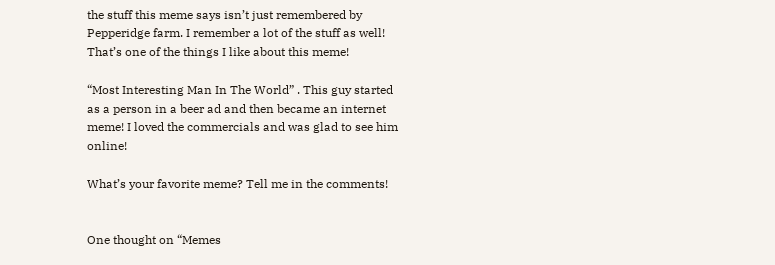the stuff this meme says isn’t just remembered by Pepperidge farm. I remember a lot of the stuff as well! That’s one of the things I like about this meme!

“Most Interesting Man In The World” . This guy started as a person in a beer ad and then became an internet meme! I loved the commercials and was glad to see him online!

What’s your favorite meme? Tell me in the comments!


One thought on “Memes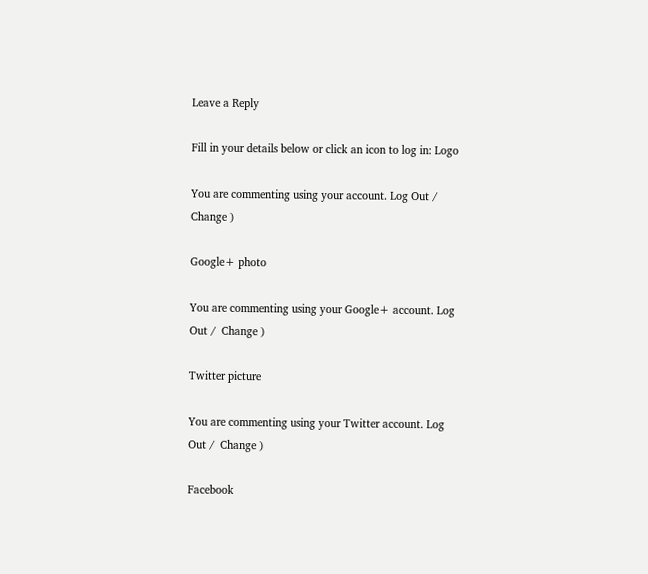Leave a Reply

Fill in your details below or click an icon to log in: Logo

You are commenting using your account. Log Out /  Change )

Google+ photo

You are commenting using your Google+ account. Log Out /  Change )

Twitter picture

You are commenting using your Twitter account. Log Out /  Change )

Facebook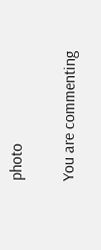photo

You are commenting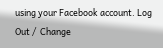using your Facebook account. Log Out /  Change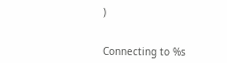)


Connecting to %s